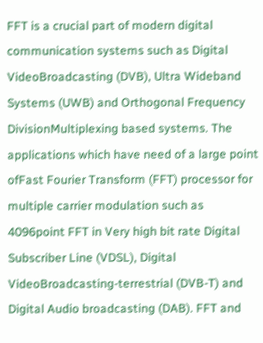FFT is a crucial part of modern digital communication systems such as Digital VideoBroadcasting (DVB), Ultra Wideband Systems (UWB) and Orthogonal Frequency DivisionMultiplexing based systems. The applications which have need of a large point ofFast Fourier Transform (FFT) processor for multiple carrier modulation such as 4096point FFT in Very high bit rate Digital Subscriber Line (VDSL), Digital VideoBroadcasting-terrestrial (DVB-T) and Digital Audio broadcasting (DAB). FFT and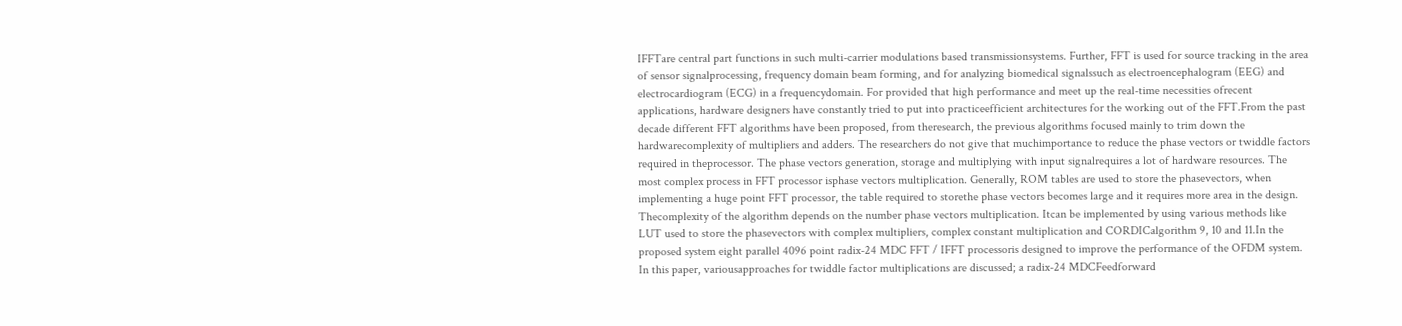IFFTare central part functions in such multi-carrier modulations based transmissionsystems. Further, FFT is used for source tracking in the area of sensor signalprocessing, frequency domain beam forming, and for analyzing biomedical signalssuch as electroencephalogram (EEG) and electrocardiogram (ECG) in a frequencydomain. For provided that high performance and meet up the real-time necessities ofrecent applications, hardware designers have constantly tried to put into practiceefficient architectures for the working out of the FFT.From the past decade different FFT algorithms have been proposed, from theresearch, the previous algorithms focused mainly to trim down the hardwarecomplexity of multipliers and adders. The researchers do not give that muchimportance to reduce the phase vectors or twiddle factors required in theprocessor. The phase vectors generation, storage and multiplying with input signalrequires a lot of hardware resources. The most complex process in FFT processor isphase vectors multiplication. Generally, ROM tables are used to store the phasevectors, when implementing a huge point FFT processor, the table required to storethe phase vectors becomes large and it requires more area in the design. Thecomplexity of the algorithm depends on the number phase vectors multiplication. Itcan be implemented by using various methods like LUT used to store the phasevectors with complex multipliers, complex constant multiplication and CORDICalgorithm 9, 10 and 11.In the proposed system eight parallel 4096 point radix-24 MDC FFT / IFFT processoris designed to improve the performance of the OFDM system. In this paper, variousapproaches for twiddle factor multiplications are discussed; a radix-24 MDCFeedforward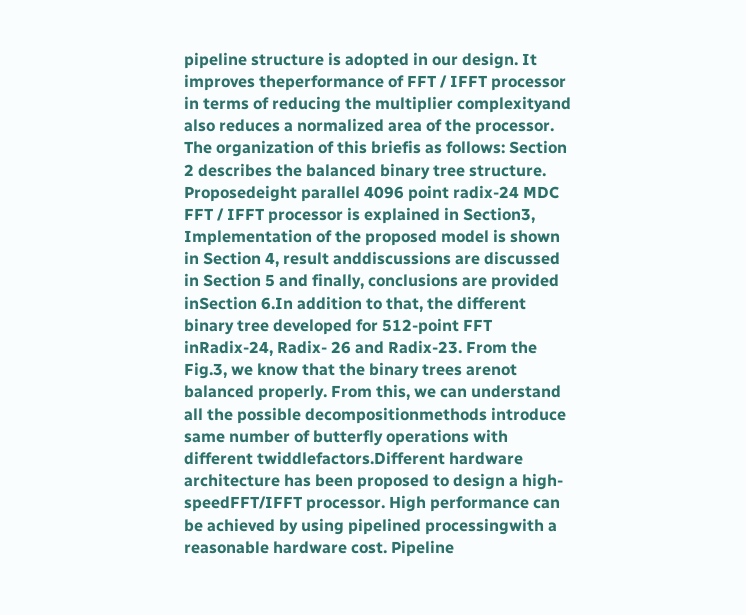pipeline structure is adopted in our design. It improves theperformance of FFT / IFFT processor in terms of reducing the multiplier complexityand also reduces a normalized area of the processor. The organization of this briefis as follows: Section 2 describes the balanced binary tree structure. Proposedeight parallel 4096 point radix-24 MDC FFT / IFFT processor is explained in Section3, Implementation of the proposed model is shown in Section 4, result anddiscussions are discussed in Section 5 and finally, conclusions are provided inSection 6.In addition to that, the different binary tree developed for 512-point FFT inRadix-24, Radix- 26 and Radix-23. From the Fig.3, we know that the binary trees arenot balanced properly. From this, we can understand all the possible decompositionmethods introduce same number of butterfly operations with different twiddlefactors.Different hardware architecture has been proposed to design a high-speedFFT/IFFT processor. High performance can be achieved by using pipelined processingwith a reasonable hardware cost. Pipeline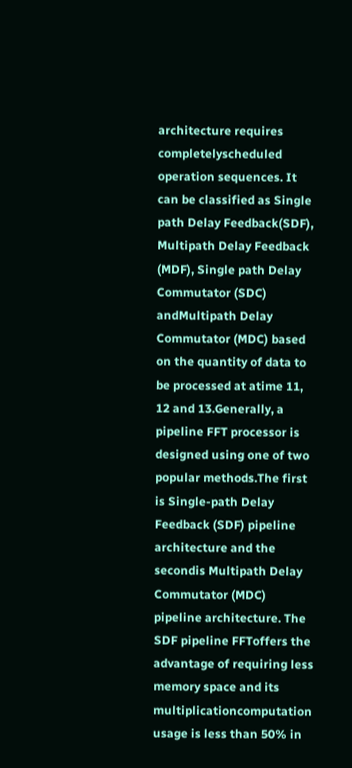architecture requires completelyscheduled operation sequences. It can be classified as Single path Delay Feedback(SDF), Multipath Delay Feedback (MDF), Single path Delay Commutator (SDC) andMultipath Delay Commutator (MDC) based on the quantity of data to be processed at atime 11, 12 and 13.Generally, a pipeline FFT processor is designed using one of two popular methods.The first is Single-path Delay Feedback (SDF) pipeline architecture and the secondis Multipath Delay Commutator (MDC) pipeline architecture. The SDF pipeline FFToffers the advantage of requiring less memory space and its multiplicationcomputation usage is less than 50% in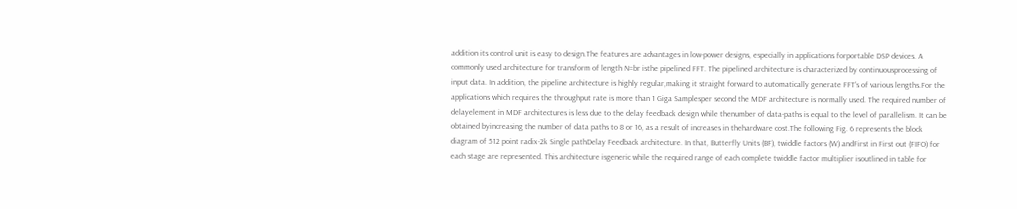addition its control unit is easy to design.The features are advantages in low-power designs, especially in applications forportable DSP devices. A commonly used architecture for transform of length N=br isthe pipelined FFT. The pipelined architecture is characterized by continuousprocessing of input data. In addition, the pipeline architecture is highly regular,making it straight forward to automatically generate FFT’s of various lengths.For the applications which requires the throughput rate is more than 1 Giga Samplesper second the MDF architecture is normally used. The required number of delayelement in MDF architectures is less due to the delay feedback design while thenumber of data-paths is equal to the level of parallelism. It can be obtained byincreasing the number of data paths to 8 or 16, as a result of increases in thehardware cost.The following Fig. 6 represents the block diagram of 512 point radix-2k Single pathDelay Feedback architecture. In that, Butterfly Units (BF), twiddle factors (W) andFirst in First out (FIFO) for each stage are represented. This architecture isgeneric while the required range of each complete twiddle factor multiplier isoutlined in table for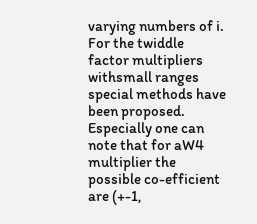varying numbers of i. For the twiddle factor multipliers withsmall ranges special methods have been proposed. Especially one can note that for aW4 multiplier the possible co-efficient are (+-1,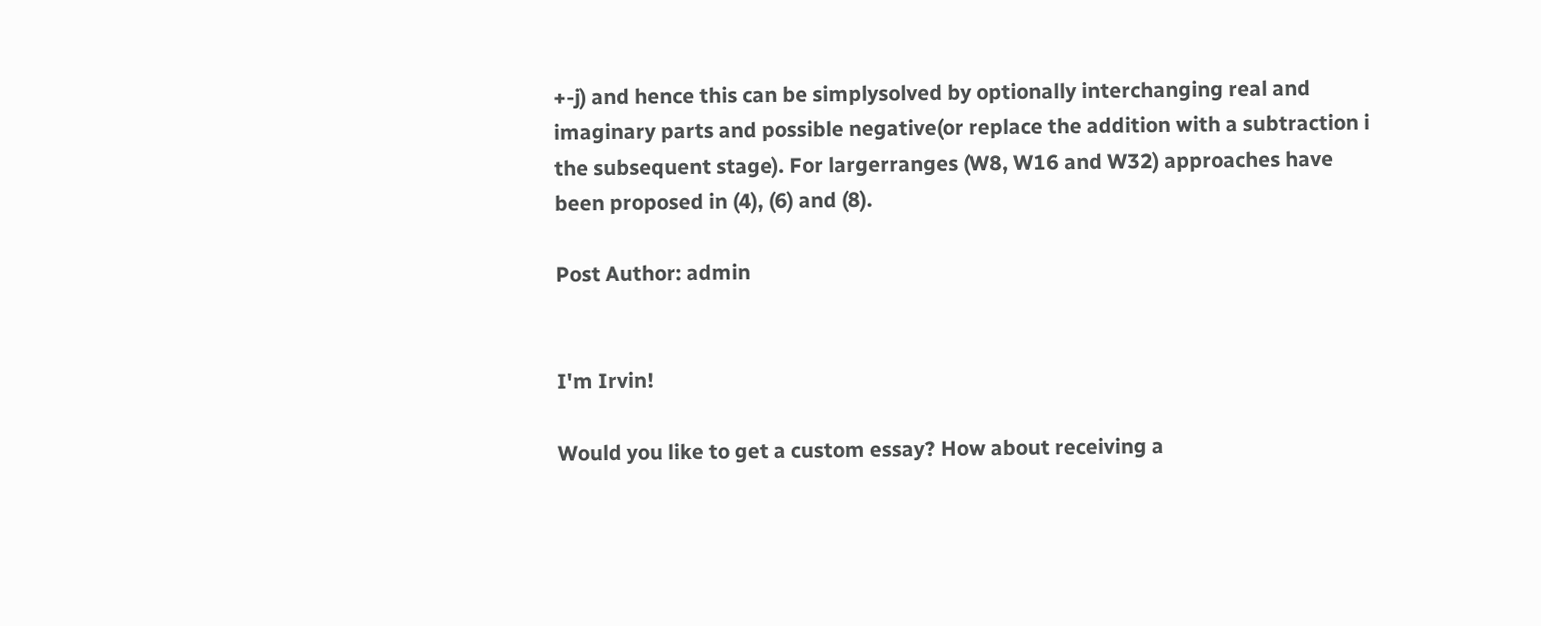+-j) and hence this can be simplysolved by optionally interchanging real and imaginary parts and possible negative(or replace the addition with a subtraction i the subsequent stage). For largerranges (W8, W16 and W32) approaches have been proposed in (4), (6) and (8).

Post Author: admin


I'm Irvin!

Would you like to get a custom essay? How about receiving a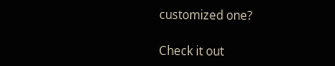customized one?

Check it out